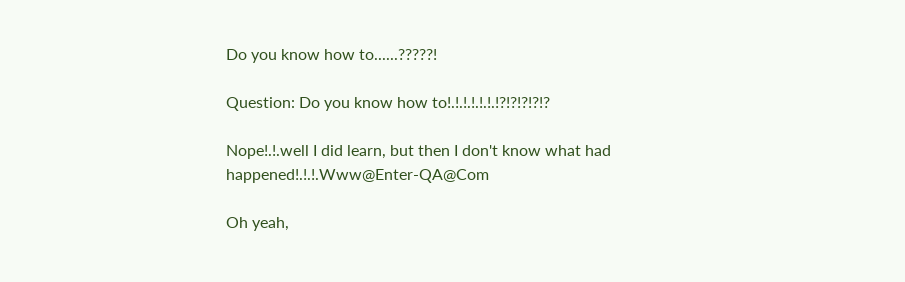Do you know how to......?????!

Question: Do you know how to!.!.!.!.!.!.!?!?!?!?!?

Nope!.!.well I did learn, but then I don't know what had happened!.!.!.Www@Enter-QA@Com

Oh yeah,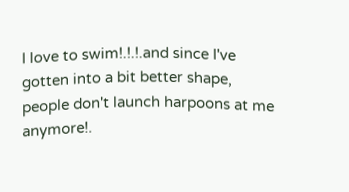I love to swim!.!.!.and since I've gotten into a bit better shape, people don't launch harpoons at me anymore!.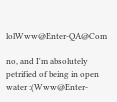lolWww@Enter-QA@Com

no, and I'm absolutely petrified of being in open water :(Www@Enter-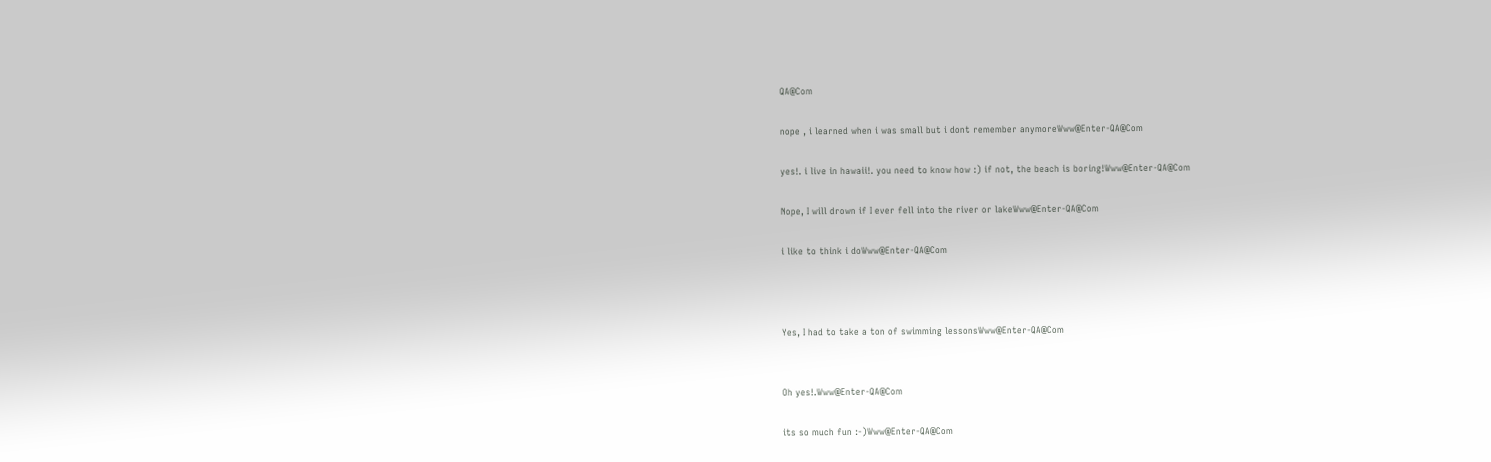QA@Com

nope , i learned when i was small but i dont remember anymoreWww@Enter-QA@Com

yes!. i live in hawaii!. you need to know how :) if not, the beach is boring!Www@Enter-QA@Com

Nope, I will drown if I ever fell into the river or lakeWww@Enter-QA@Com

i like to think i doWww@Enter-QA@Com



Yes, I had to take a ton of swimming lessonsWww@Enter-QA@Com


Oh yes!.Www@Enter-QA@Com

its so much fun :-)Www@Enter-QA@Com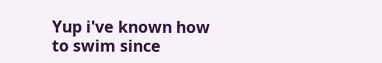Yup i've known how to swim since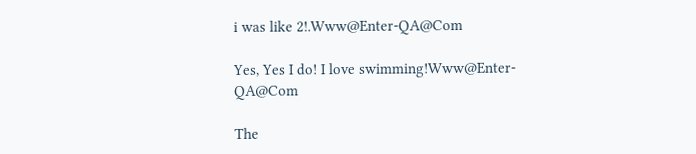i was like 2!.Www@Enter-QA@Com

Yes, Yes I do! I love swimming!Www@Enter-QA@Com

The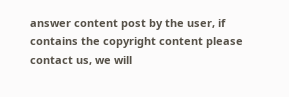answer content post by the user, if contains the copyright content please contact us, we will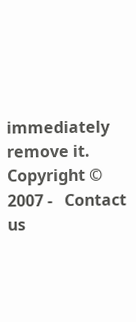immediately remove it.
Copyright © 2007 -   Contact us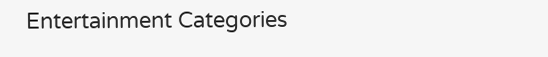Entertainment Categories